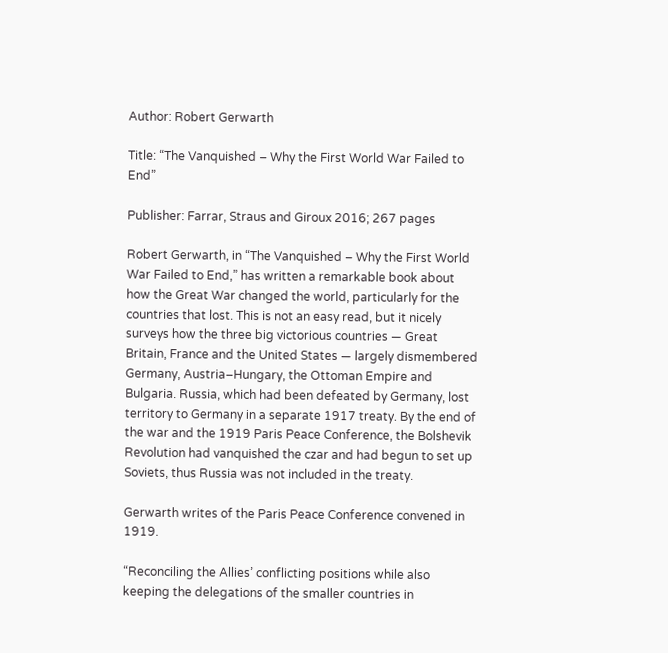Author: Robert Gerwarth

Title: “The Vanquished – Why the First World War Failed to End”

Publisher: Farrar, Straus and Giroux 2016; 267 pages

Robert Gerwarth, in “The Vanquished – Why the First World War Failed to End,” has written a remarkable book about how the Great War changed the world, particularly for the countries that lost. This is not an easy read, but it nicely surveys how the three big victorious countries — Great Britain, France and the United States — largely dismembered Germany, Austria–Hungary, the Ottoman Empire and Bulgaria. Russia, which had been defeated by Germany, lost territory to Germany in a separate 1917 treaty. By the end of the war and the 1919 Paris Peace Conference, the Bolshevik Revolution had vanquished the czar and had begun to set up Soviets, thus Russia was not included in the treaty.

Gerwarth writes of the Paris Peace Conference convened in 1919.

“Reconciling the Allies’ conflicting positions while also keeping the delegations of the smaller countries in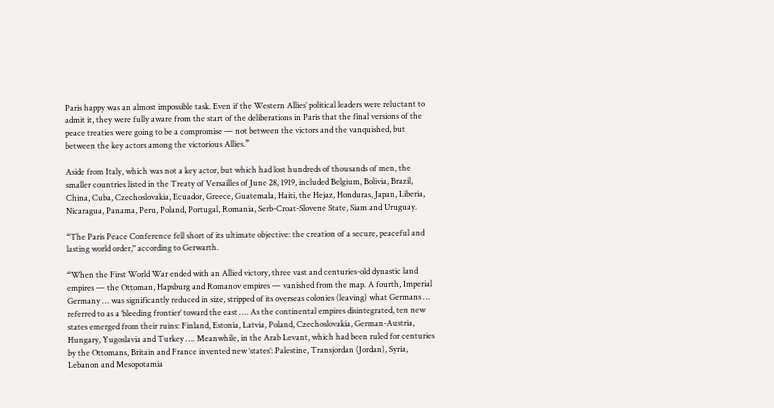Paris happy was an almost impossible task. Even if the Western Allies’ political leaders were reluctant to admit it, they were fully aware from the start of the deliberations in Paris that the final versions of the peace treaties were going to be a compromise — not between the victors and the vanquished, but between the key actors among the victorious Allies.”

Aside from Italy, which was not a key actor, but which had lost hundreds of thousands of men, the smaller countries listed in the Treaty of Versailles of June 28, 1919, included Belgium, Bolivia, Brazil, China, Cuba, Czechoslovakia, Ecuador, Greece, Guatemala, Haiti, the Hejaz, Honduras, Japan, Liberia, Nicaragua, Panama, Peru, Poland, Portugal, Romania, Serb-Croat-Slovene State, Siam and Uruguay.

“The Paris Peace Conference fell short of its ultimate objective: the creation of a secure, peaceful and lasting world order," according to Gerwarth.

“When the First World War ended with an Allied victory, three vast and centuries-old dynastic land empires — the Ottoman, Hapsburg and Romanov empires — vanished from the map. A fourth, Imperial Germany … was significantly reduced in size, stripped of its overseas colonies (leaving) what Germans … referred to as a ‘bleeding frontier’ toward the east …. As the continental empires disintegrated, ten new states emerged from their ruins: Finland, Estonia, Latvia, Poland, Czechoslovakia, German-Austria, Hungary, Yugoslavia and Turkey …. Meanwhile, in the Arab Levant, which had been ruled for centuries by the Ottomans, Britain and France invented new ‘states’: Palestine, Transjordan (Jordan), Syria, Lebanon and Mesopotamia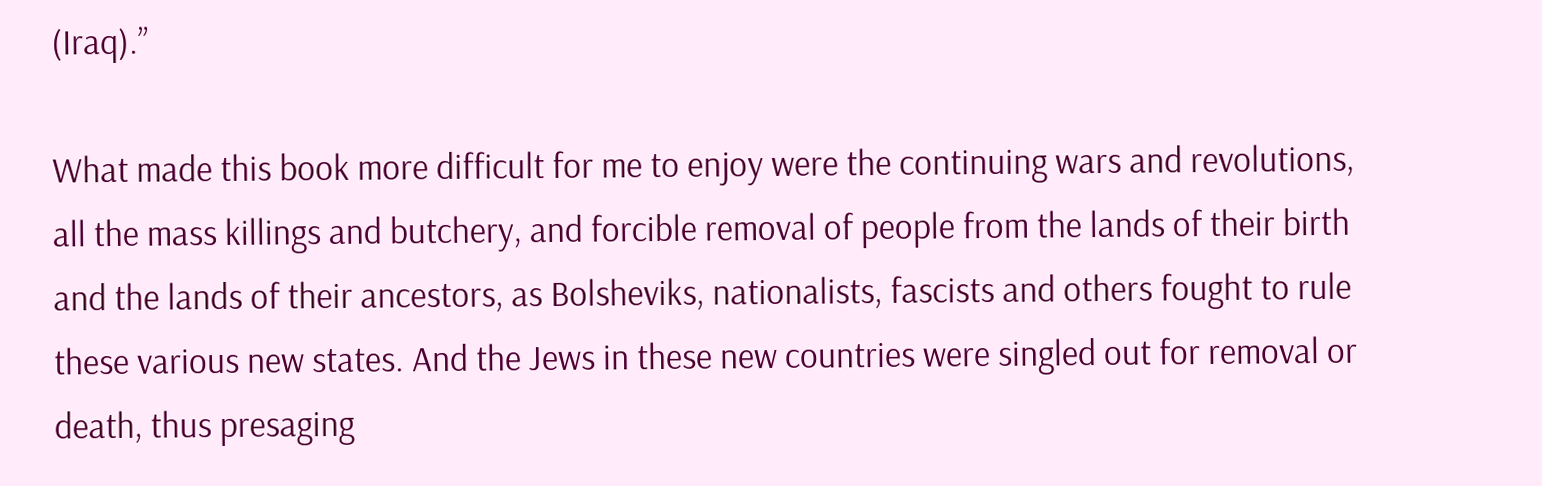(Iraq).”

What made this book more difficult for me to enjoy were the continuing wars and revolutions, all the mass killings and butchery, and forcible removal of people from the lands of their birth and the lands of their ancestors, as Bolsheviks, nationalists, fascists and others fought to rule these various new states. And the Jews in these new countries were singled out for removal or death, thus presaging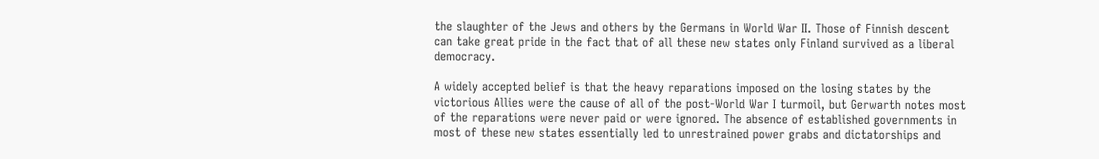the slaughter of the Jews and others by the Germans in World War II. Those of Finnish descent can take great pride in the fact that of all these new states only Finland survived as a liberal democracy.

A widely accepted belief is that the heavy reparations imposed on the losing states by the victorious Allies were the cause of all of the post-World War I turmoil, but Gerwarth notes most of the reparations were never paid or were ignored. The absence of established governments in most of these new states essentially led to unrestrained power grabs and dictatorships and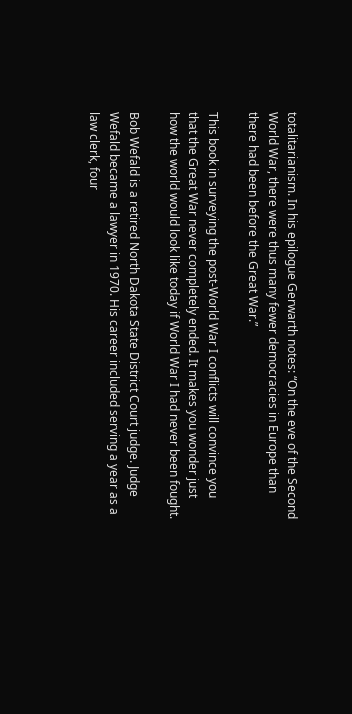totalitarianism. In his epilogue Gerwarth notes: “On the eve of the Second World War, there were thus many fewer democracies in Europe than there had been before the Great War.”

This book in surveying the post-World War I conflicts will convince you that the Great War never completely ended. It makes you wonder just how the world would look like today if World War I had never been fought.

Bob Wefald is a retired North Dakota State District Court judge. Judge Wefald became a lawyer in 1970. His career included serving a year as a law clerk, four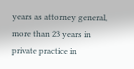years as attorney general, more than 23 years in private practice in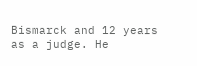Bismarck and 12 years as a judge. He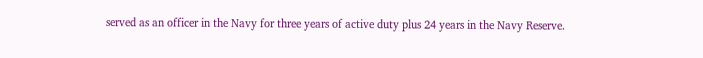served as an officer in the Navy for three years of active duty plus 24 years in the Navy Reserve.